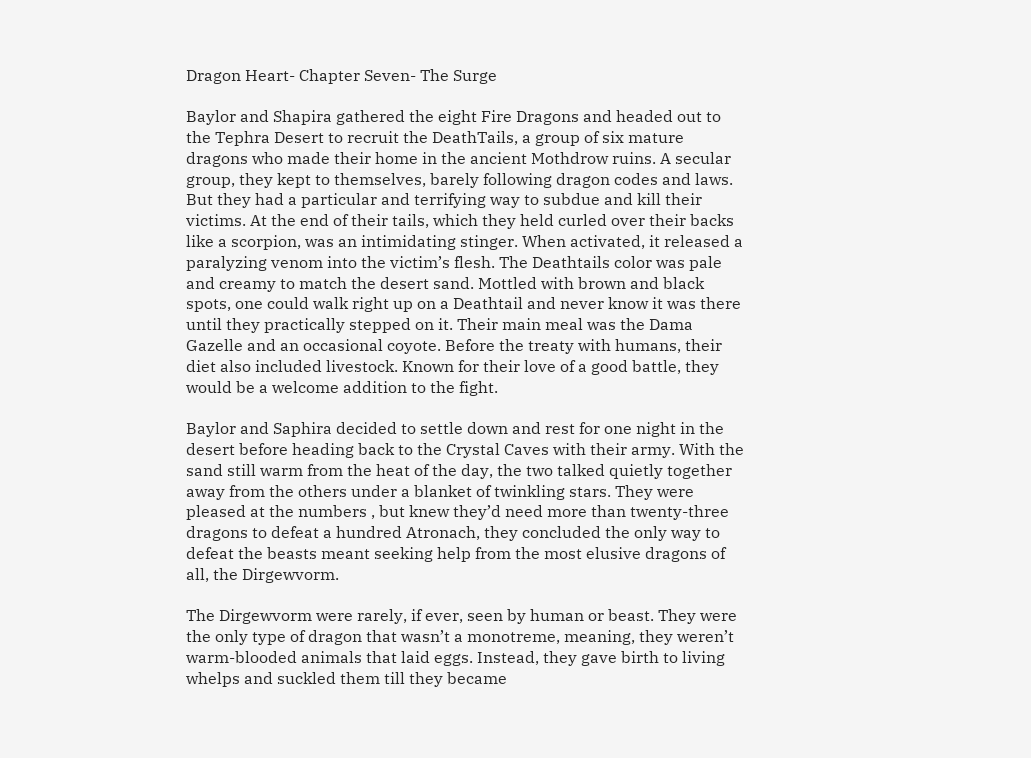Dragon Heart- Chapter Seven- The Surge

Baylor and Shapira gathered the eight Fire Dragons and headed out to the Tephra Desert to recruit the DeathTails, a group of six mature dragons who made their home in the ancient Mothdrow ruins. A secular group, they kept to themselves, barely following dragon codes and laws. But they had a particular and terrifying way to subdue and kill their victims. At the end of their tails, which they held curled over their backs like a scorpion, was an intimidating stinger. When activated, it released a paralyzing venom into the victim’s flesh. The Deathtails color was pale and creamy to match the desert sand. Mottled with brown and black spots, one could walk right up on a Deathtail and never know it was there until they practically stepped on it. Their main meal was the Dama Gazelle and an occasional coyote. Before the treaty with humans, their diet also included livestock. Known for their love of a good battle, they would be a welcome addition to the fight.

Baylor and Saphira decided to settle down and rest for one night in the desert before heading back to the Crystal Caves with their army. With the sand still warm from the heat of the day, the two talked quietly together away from the others under a blanket of twinkling stars. They were pleased at the numbers , but knew they’d need more than twenty-three dragons to defeat a hundred Atronach, they concluded the only way to defeat the beasts meant seeking help from the most elusive dragons of all, the Dirgewvorm.

The Dirgewvorm were rarely, if ever, seen by human or beast. They were the only type of dragon that wasn’t a monotreme, meaning, they weren’t warm-blooded animals that laid eggs. Instead, they gave birth to living whelps and suckled them till they became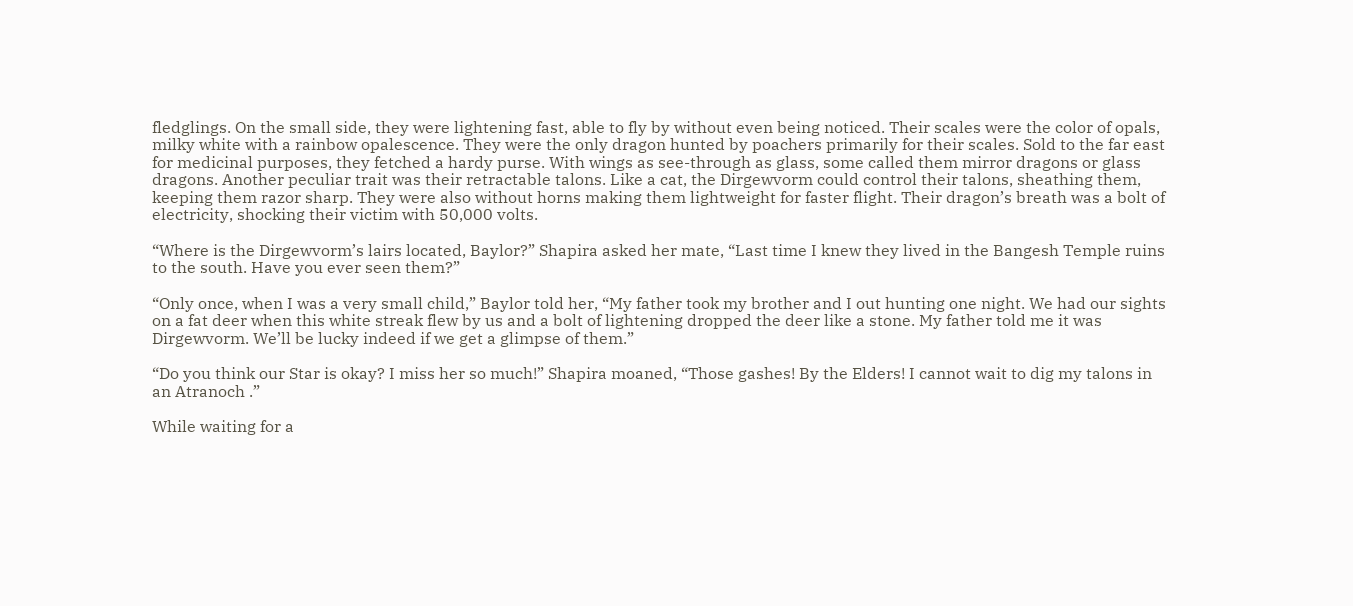fledglings. On the small side, they were lightening fast, able to fly by without even being noticed. Their scales were the color of opals, milky white with a rainbow opalescence. They were the only dragon hunted by poachers primarily for their scales. Sold to the far east for medicinal purposes, they fetched a hardy purse. With wings as see-through as glass, some called them mirror dragons or glass dragons. Another peculiar trait was their retractable talons. Like a cat, the Dirgewvorm could control their talons, sheathing them, keeping them razor sharp. They were also without horns making them lightweight for faster flight. Their dragon’s breath was a bolt of electricity, shocking their victim with 50,000 volts.

“Where is the Dirgewvorm’s lairs located, Baylor?” Shapira asked her mate, “Last time I knew they lived in the Bangesh Temple ruins to the south. Have you ever seen them?”

“Only once, when I was a very small child,” Baylor told her, “My father took my brother and I out hunting one night. We had our sights on a fat deer when this white streak flew by us and a bolt of lightening dropped the deer like a stone. My father told me it was Dirgewvorm. We’ll be lucky indeed if we get a glimpse of them.”

“Do you think our Star is okay? I miss her so much!” Shapira moaned, “Those gashes! By the Elders! I cannot wait to dig my talons in an Atranoch .”

While waiting for a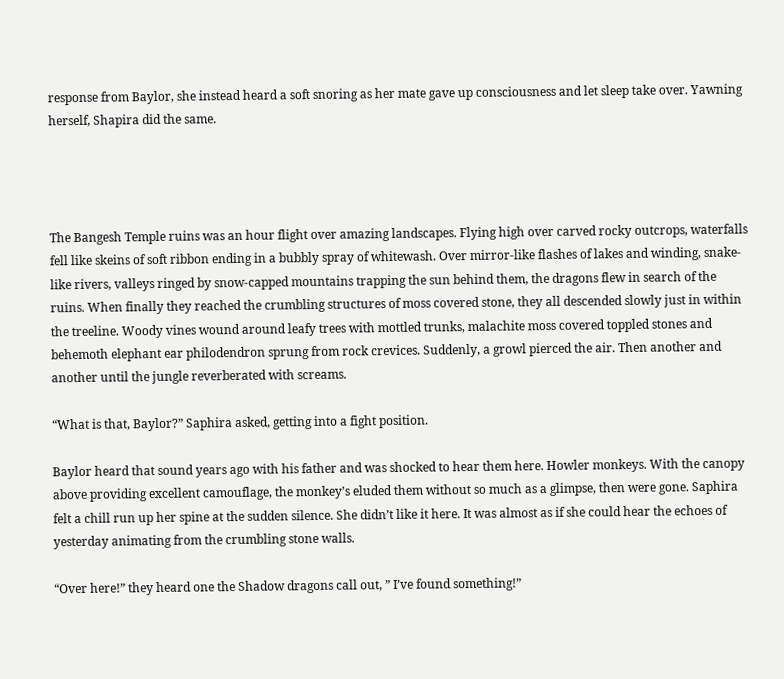response from Baylor, she instead heard a soft snoring as her mate gave up consciousness and let sleep take over. Yawning herself, Shapira did the same.




The Bangesh Temple ruins was an hour flight over amazing landscapes. Flying high over carved rocky outcrops, waterfalls fell like skeins of soft ribbon ending in a bubbly spray of whitewash. Over mirror-like flashes of lakes and winding, snake-like rivers, valleys ringed by snow-capped mountains trapping the sun behind them, the dragons flew in search of the ruins. When finally they reached the crumbling structures of moss covered stone, they all descended slowly just in within the treeline. Woody vines wound around leafy trees with mottled trunks, malachite moss covered toppled stones and behemoth elephant ear philodendron sprung from rock crevices. Suddenly, a growl pierced the air. Then another and another until the jungle reverberated with screams.

“What is that, Baylor?” Saphira asked, getting into a fight position.

Baylor heard that sound years ago with his father and was shocked to hear them here. Howler monkeys. With the canopy above providing excellent camouflage, the monkey’s eluded them without so much as a glimpse, then were gone. Saphira felt a chill run up her spine at the sudden silence. She didn’t like it here. It was almost as if she could hear the echoes of yesterday animating from the crumbling stone walls.

“Over here!” they heard one the Shadow dragons call out, ” I’ve found something!”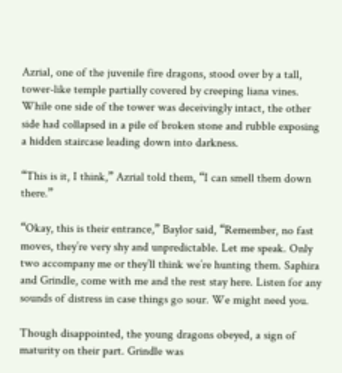Azrial, one of the juvenile fire dragons, stood over by a tall, tower-like temple partially covered by creeping liana vines. While one side of the tower was deceivingly intact, the other side had collapsed in a pile of broken stone and rubble exposing a hidden staircase leading down into darkness.

“This is it, I think,” Azrial told them, “I can smell them down there.”

“Okay, this is their entrance,” Baylor said, “Remember, no fast moves, they’re very shy and unpredictable. Let me speak. Only two accompany me or they’ll think we’re hunting them. Saphira and Grindle, come with me and the rest stay here. Listen for any sounds of distress in case things go sour. We might need you.

Though disappointed, the young dragons obeyed, a sign of maturity on their part. Grindle was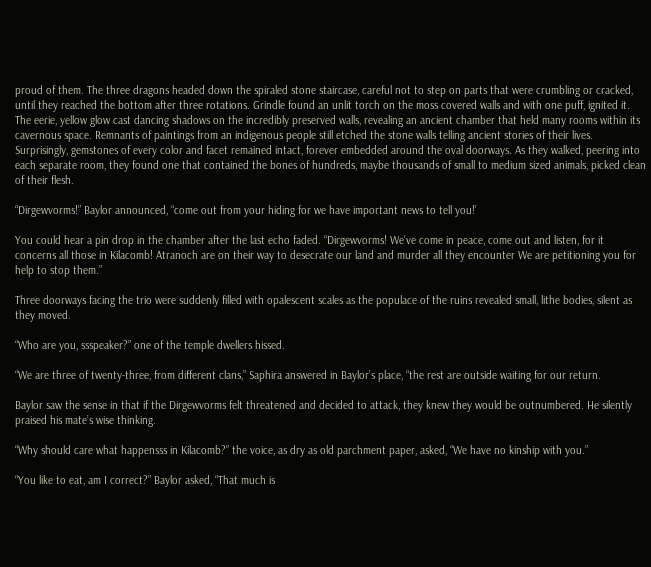proud of them. The three dragons headed down the spiraled stone staircase, careful not to step on parts that were crumbling or cracked, until they reached the bottom after three rotations. Grindle found an unlit torch on the moss covered walls and with one puff, ignited it. The eerie, yellow glow cast dancing shadows on the incredibly preserved walls, revealing an ancient chamber that held many rooms within its cavernous space. Remnants of paintings from an indigenous people still etched the stone walls telling ancient stories of their lives. Surprisingly, gemstones of every color and facet remained intact, forever embedded around the oval doorways. As they walked, peering into each separate room, they found one that contained the bones of hundreds, maybe thousands of small to medium sized animals, picked clean of their flesh.

“Dirgewvorms!” Baylor announced, “come out from your hiding for we have important news to tell you!’

You could hear a pin drop in the chamber after the last echo faded. “Dirgewvorms! We’ve come in peace, come out and listen, for it concerns all those in Kilacomb! Atranoch are on their way to desecrate our land and murder all they encounter We are petitioning you for help to stop them.”

Three doorways facing the trio were suddenly filled with opalescent scales as the populace of the ruins revealed small, lithe bodies, silent as they moved.

“Who are you, ssspeaker?” one of the temple dwellers hissed.

“We are three of twenty-three, from different clans,” Saphira answered in Baylor’s place, “the rest are outside waiting for our return.

Baylor saw the sense in that if the Dirgewvorms felt threatened and decided to attack, they knew they would be outnumbered. He silently praised his mate’s wise thinking.

“Why should care what happensss in Kilacomb?” the voice, as dry as old parchment paper, asked, “We have no kinship with you.”

“You like to eat, am I correct?” Baylor asked, “That much is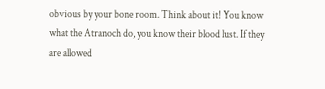obvious by your bone room. Think about it! You know what the Atranoch do, you know their blood lust. If they are allowed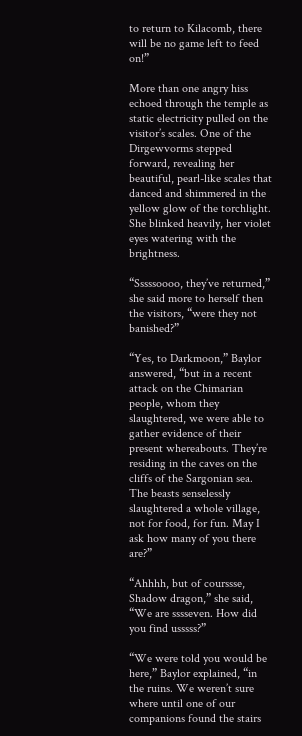to return to Kilacomb, there will be no game left to feed on!”

More than one angry hiss echoed through the temple as static electricity pulled on the visitor’s scales. One of the Dirgewvorms stepped forward, revealing her beautiful, pearl-like scales that danced and shimmered in the yellow glow of the torchlight. She blinked heavily, her violet eyes watering with the brightness.

“Sssssoooo, they’ve returned,” she said more to herself then the visitors, “were they not banished?”

“Yes, to Darkmoon,” Baylor answered, “but in a recent attack on the Chimarian people, whom they slaughtered, we were able to gather evidence of their present whereabouts. They’re residing in the caves on the cliffs of the Sargonian sea. The beasts senselessly slaughtered a whole village, not for food, for fun. May I ask how many of you there are?”

“Ahhhh, but of courssse, Shadow dragon,” she said, “We are sssseven. How did you find usssss?”

“We were told you would be here,” Baylor explained, “in the ruins. We weren’t sure where until one of our companions found the stairs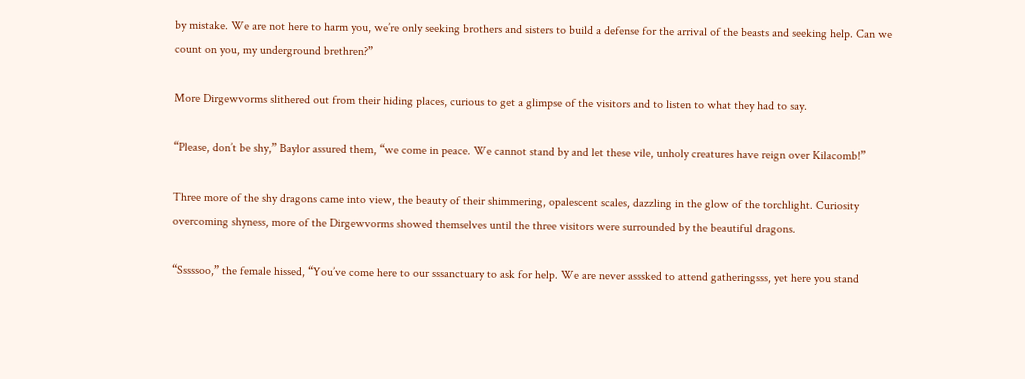by mistake. We are not here to harm you, we’re only seeking brothers and sisters to build a defense for the arrival of the beasts and seeking help. Can we count on you, my underground brethren?”

More Dirgewvorms slithered out from their hiding places, curious to get a glimpse of the visitors and to listen to what they had to say.

“Please, don’t be shy,” Baylor assured them, “we come in peace. We cannot stand by and let these vile, unholy creatures have reign over Kilacomb!”

Three more of the shy dragons came into view, the beauty of their shimmering, opalescent scales, dazzling in the glow of the torchlight. Curiosity overcoming shyness, more of the Dirgewvorms showed themselves until the three visitors were surrounded by the beautiful dragons.

“Sssssoo,” the female hissed, “You’ve come here to our sssanctuary to ask for help. We are never asssked to attend gatheringsss, yet here you stand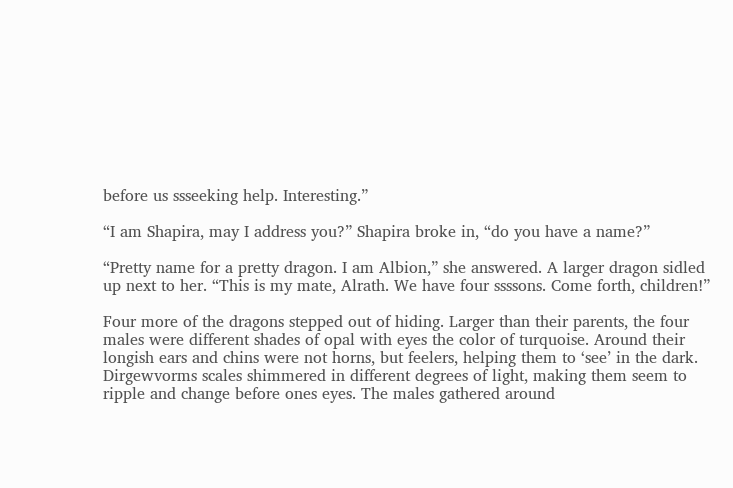before us ssseeking help. Interesting.”

“I am Shapira, may I address you?” Shapira broke in, “do you have a name?”

“Pretty name for a pretty dragon. I am Albion,” she answered. A larger dragon sidled up next to her. “This is my mate, Alrath. We have four ssssons. Come forth, children!”

Four more of the dragons stepped out of hiding. Larger than their parents, the four males were different shades of opal with eyes the color of turquoise. Around their longish ears and chins were not horns, but feelers, helping them to ‘see’ in the dark. Dirgewvorms scales shimmered in different degrees of light, making them seem to ripple and change before ones eyes. The males gathered around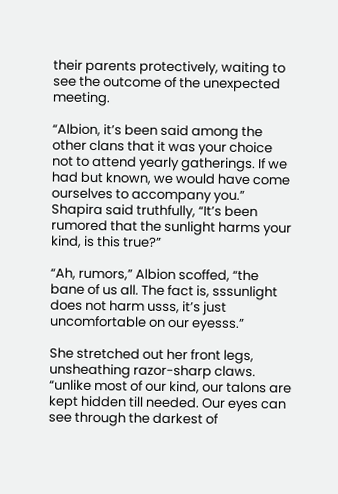their parents protectively, waiting to see the outcome of the unexpected meeting.

“Albion, it’s been said among the other clans that it was your choice not to attend yearly gatherings. If we had but known, we would have come ourselves to accompany you.” Shapira said truthfully, “It’s been rumored that the sunlight harms your kind, is this true?”

“Ah, rumors,” Albion scoffed, “the bane of us all. The fact is, sssunlight does not harm usss, it’s just uncomfortable on our eyesss.”

She stretched out her front legs, unsheathing razor-sharp claws. “unlike most of our kind, our talons are kept hidden till needed. Our eyes can see through the darkest of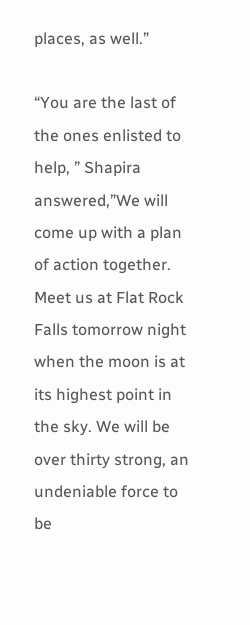places, as well.”

“You are the last of the ones enlisted to help, ” Shapira answered,”We will come up with a plan of action together. Meet us at Flat Rock Falls tomorrow night when the moon is at its highest point in the sky. We will be over thirty strong, an undeniable force to be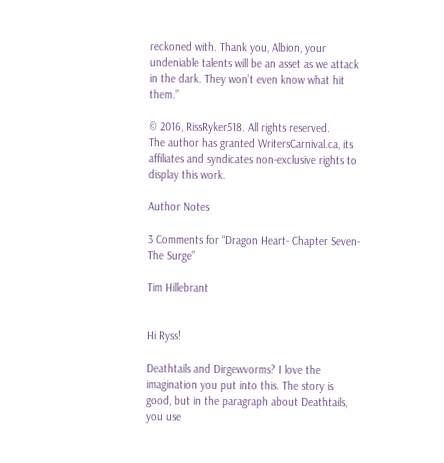reckoned with. Thank you, Albion, your undeniable talents will be an asset as we attack in the dark. They won’t even know what hit them.”

© 2016, RissRyker518. All rights reserved.
The author has granted WritersCarnival.ca, its affiliates and syndicates non-exclusive rights to display this work.

Author Notes

3 Comments for “Dragon Heart- Chapter Seven- The Surge”

Tim Hillebrant


Hi Ryss!

Deathtails and Dirgewvorms? I love the imagination you put into this. The story is good, but in the paragraph about Deathtails, you use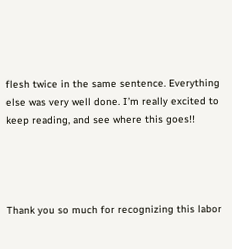flesh twice in the same sentence. Everything else was very well done. I’m really excited to keep reading, and see where this goes!!




Thank you so much for recognizing this labor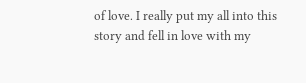of love. I really put my all into this story and fell in love with my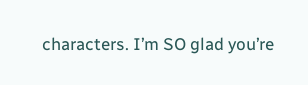characters. I’m SO glad you’re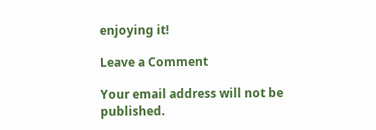enjoying it!

Leave a Comment

Your email address will not be published.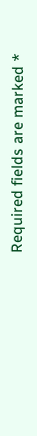Required fields are marked *